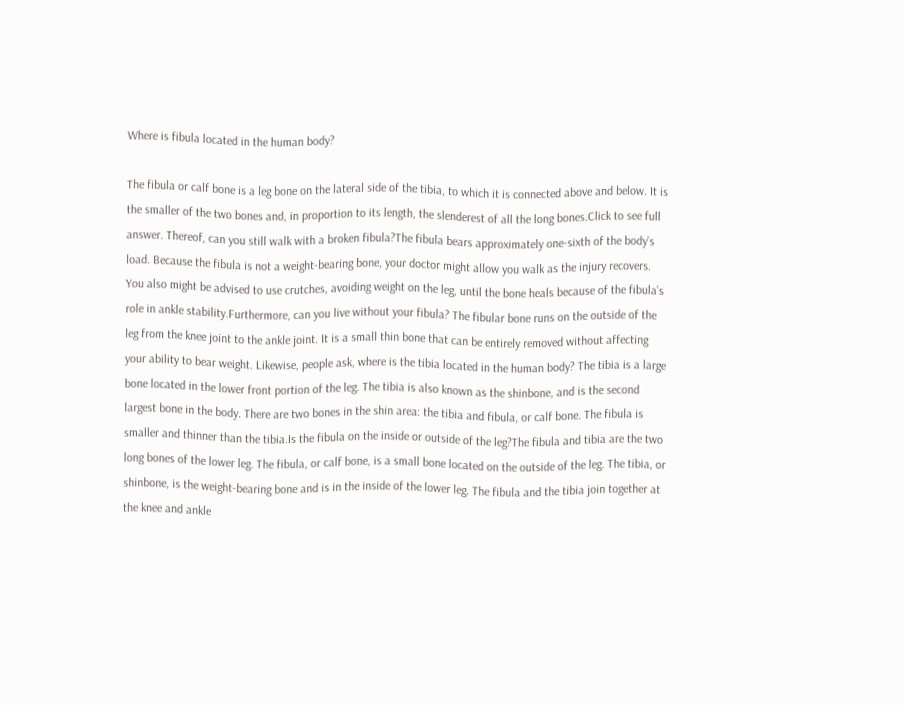Where is fibula located in the human body?

The fibula or calf bone is a leg bone on the lateral side of the tibia, to which it is connected above and below. It is the smaller of the two bones and, in proportion to its length, the slenderest of all the long bones.Click to see full answer. Thereof, can you still walk with a broken fibula?The fibula bears approximately one-sixth of the body’s load. Because the fibula is not a weight-bearing bone, your doctor might allow you walk as the injury recovers. You also might be advised to use crutches, avoiding weight on the leg, until the bone heals because of the fibula’s role in ankle stability.Furthermore, can you live without your fibula? The fibular bone runs on the outside of the leg from the knee joint to the ankle joint. It is a small thin bone that can be entirely removed without affecting your ability to bear weight. Likewise, people ask, where is the tibia located in the human body? The tibia is a large bone located in the lower front portion of the leg. The tibia is also known as the shinbone, and is the second largest bone in the body. There are two bones in the shin area: the tibia and fibula, or calf bone. The fibula is smaller and thinner than the tibia.Is the fibula on the inside or outside of the leg?The fibula and tibia are the two long bones of the lower leg. The fibula, or calf bone, is a small bone located on the outside of the leg. The tibia, or shinbone, is the weight-bearing bone and is in the inside of the lower leg. The fibula and the tibia join together at the knee and ankle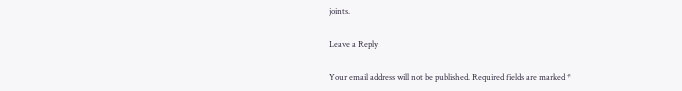joints.

Leave a Reply

Your email address will not be published. Required fields are marked *